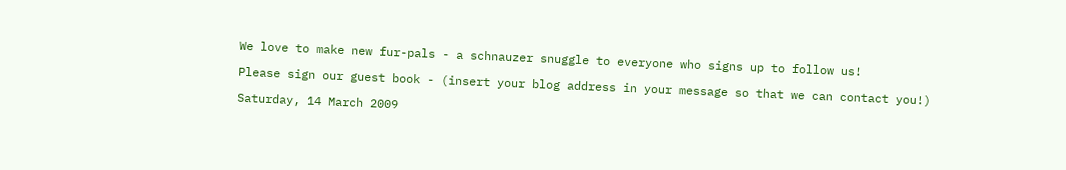We love to make new fur-pals - a schnauzer snuggle to everyone who signs up to follow us!

Please sign our guest book - (insert your blog address in your message so that we can contact you!)

Saturday, 14 March 2009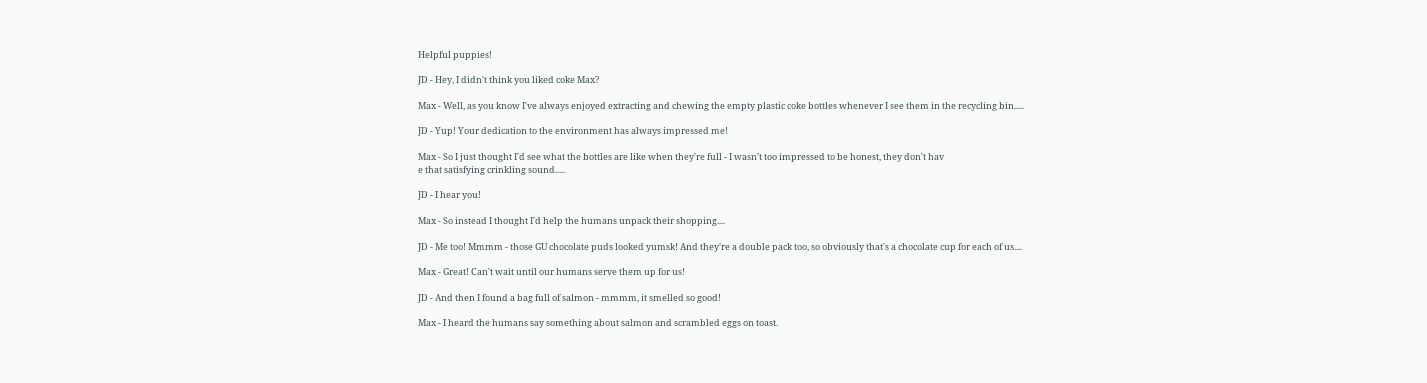Helpful puppies!

JD - Hey, I didn't think you liked coke Max?

Max - Well, as you know I've always enjoyed extracting and chewing the empty plastic coke bottles whenever I see them in the recycling bin.....

JD - Yup! Your dedication to the environment has always impressed me!

Max - So I just thought I'd see what the bottles are like when they're full - I wasn't too impressed to be honest, they don't hav
e that satisfying crinkling sound.....

JD - I hear you!

Max - So instead I thought I'd help the humans unpack their shopping....

JD - Me too! Mmmm - those GU chocolate puds looked yumsk! And they're a double pack too, so obviously that's a chocolate cup for each of us....

Max - Great! Can't wait until our humans serve them up for us!

JD - And then I found a bag full of salmon - mmmm, it smelled so good!

Max - I heard the humans say something about salmon and scrambled eggs on toast.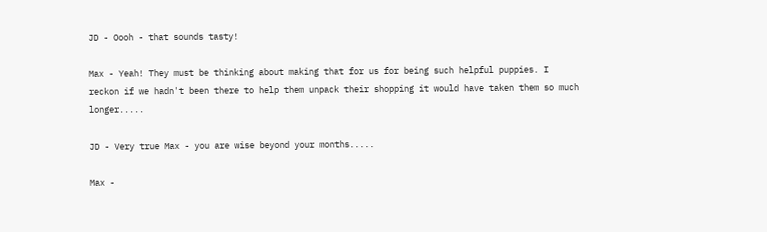JD - Oooh - that sounds tasty!

Max - Yeah! They must be thinking about making that for us for being such helpful puppies. I reckon if we hadn't been there to help them unpack their shopping it would have taken them so much longer.....

JD - Very true Max - you are wise beyond your months.....

Max -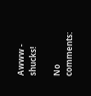Awww - shucks!

No comments: